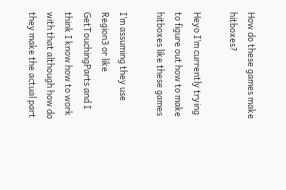How do these games make hitboxes?

Heyo I’m currently trying to figure out how to make hitboxes like these games

I’m assuming they use Region3 or like GetTouchingParts and I think I know how to work with that although how do they make the actual part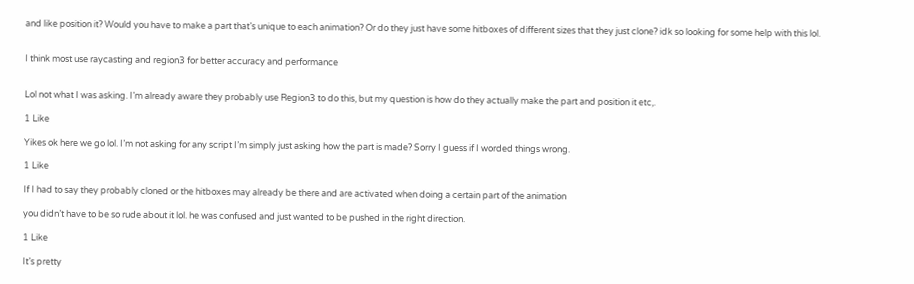and like position it? Would you have to make a part that’s unique to each animation? Or do they just have some hitboxes of different sizes that they just clone? idk so looking for some help with this lol.


I think most use raycasting and region3 for better accuracy and performance


Lol not what I was asking. I’m already aware they probably use Region3 to do this, but my question is how do they actually make the part and position it etc,.

1 Like

Yikes ok here we go lol. I’m not asking for any script I’m simply just asking how the part is made? Sorry I guess if I worded things wrong.

1 Like

If I had to say they probably cloned or the hitboxes may already be there and are activated when doing a certain part of the animation

you didn’t have to be so rude about it lol. he was confused and just wanted to be pushed in the right direction.

1 Like

It’s pretty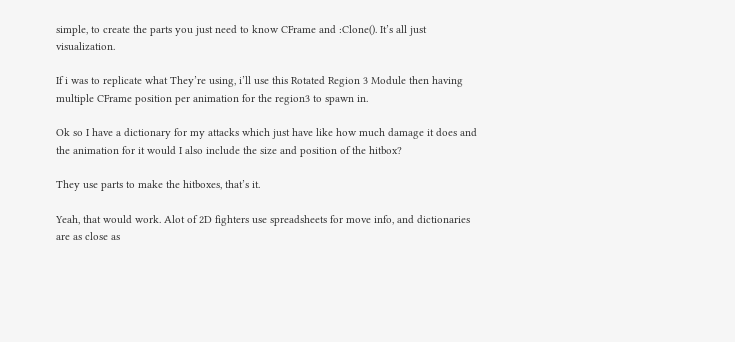simple, to create the parts you just need to know CFrame and :Clone(). It’s all just visualization.

If i was to replicate what They’re using, i’ll use this Rotated Region 3 Module then having multiple CFrame position per animation for the region3 to spawn in.

Ok so I have a dictionary for my attacks which just have like how much damage it does and the animation for it would I also include the size and position of the hitbox?

They use parts to make the hitboxes, that’s it.

Yeah, that would work. Alot of 2D fighters use spreadsheets for move info, and dictionaries are as close as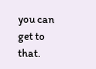you can get to that.